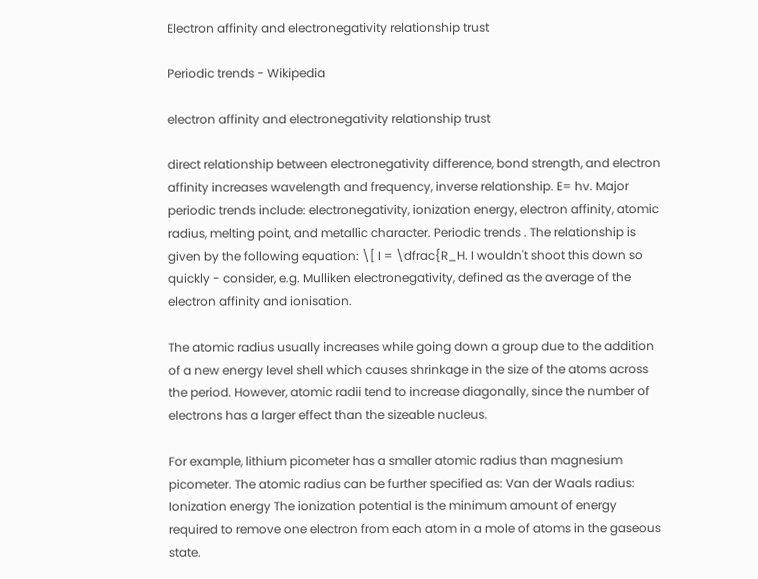Electron affinity and electronegativity relationship trust

Periodic trends - Wikipedia

electron affinity and electronegativity relationship trust

direct relationship between electronegativity difference, bond strength, and electron affinity increases wavelength and frequency, inverse relationship. E= hv. Major periodic trends include: electronegativity, ionization energy, electron affinity, atomic radius, melting point, and metallic character. Periodic trends . The relationship is given by the following equation: \[ I = \dfrac{R_H. I wouldn't shoot this down so quickly - consider, e.g. Mulliken electronegativity, defined as the average of the electron affinity and ionisation.

The atomic radius usually increases while going down a group due to the addition of a new energy level shell which causes shrinkage in the size of the atoms across the period. However, atomic radii tend to increase diagonally, since the number of electrons has a larger effect than the sizeable nucleus.

For example, lithium picometer has a smaller atomic radius than magnesium picometer. The atomic radius can be further specified as: Van der Waals radius: Ionization energy The ionization potential is the minimum amount of energy required to remove one electron from each atom in a mole of atoms in the gaseous state.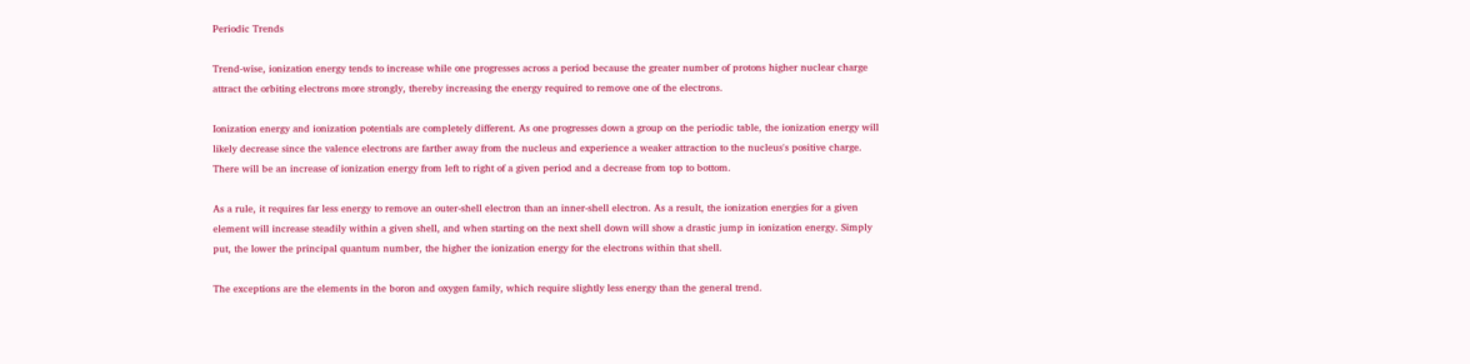Periodic Trends

Trend-wise, ionization energy tends to increase while one progresses across a period because the greater number of protons higher nuclear charge attract the orbiting electrons more strongly, thereby increasing the energy required to remove one of the electrons.

Ionization energy and ionization potentials are completely different. As one progresses down a group on the periodic table, the ionization energy will likely decrease since the valence electrons are farther away from the nucleus and experience a weaker attraction to the nucleus's positive charge. There will be an increase of ionization energy from left to right of a given period and a decrease from top to bottom.

As a rule, it requires far less energy to remove an outer-shell electron than an inner-shell electron. As a result, the ionization energies for a given element will increase steadily within a given shell, and when starting on the next shell down will show a drastic jump in ionization energy. Simply put, the lower the principal quantum number, the higher the ionization energy for the electrons within that shell.

The exceptions are the elements in the boron and oxygen family, which require slightly less energy than the general trend.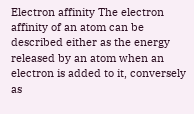Electron affinity The electron affinity of an atom can be described either as the energy released by an atom when an electron is added to it, conversely as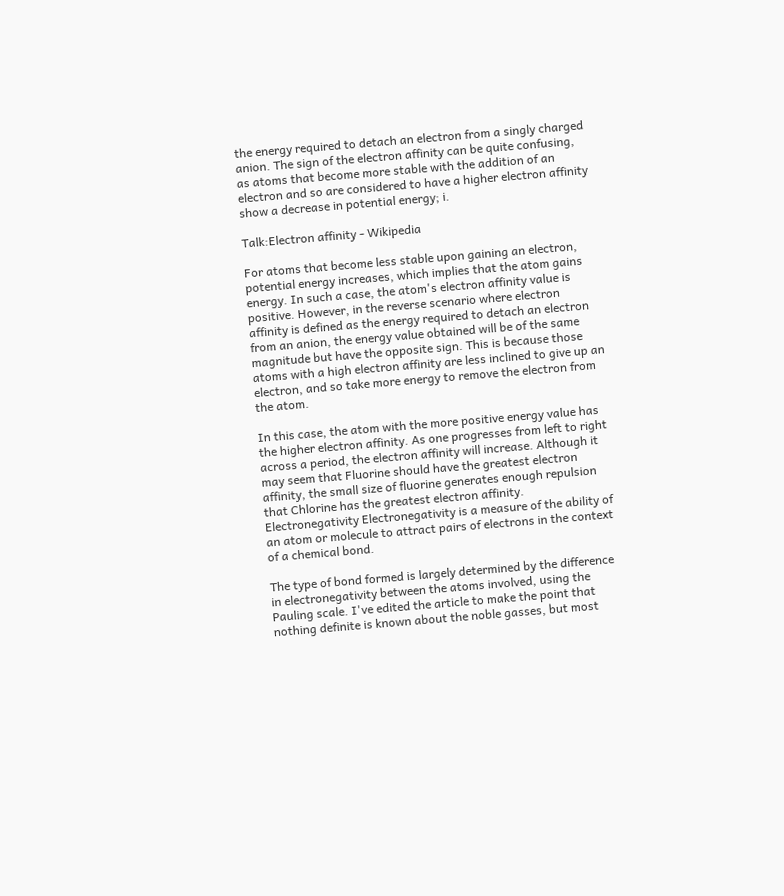the energy required to detach an electron from a singly charged anion. The sign of the electron affinity can be quite confusing, as atoms that become more stable with the addition of an electron and so are considered to have a higher electron affinity show a decrease in potential energy; i.

Talk:Electron affinity - Wikipedia

For atoms that become less stable upon gaining an electron, potential energy increases, which implies that the atom gains energy. In such a case, the atom's electron affinity value is positive. However, in the reverse scenario where electron affinity is defined as the energy required to detach an electron from an anion, the energy value obtained will be of the same magnitude but have the opposite sign. This is because those atoms with a high electron affinity are less inclined to give up an electron, and so take more energy to remove the electron from the atom.

In this case, the atom with the more positive energy value has the higher electron affinity. As one progresses from left to right across a period, the electron affinity will increase. Although it may seem that Fluorine should have the greatest electron affinity, the small size of fluorine generates enough repulsion that Chlorine has the greatest electron affinity. Electronegativity Electronegativity is a measure of the ability of an atom or molecule to attract pairs of electrons in the context of a chemical bond.

The type of bond formed is largely determined by the difference in electronegativity between the atoms involved, using the Pauling scale. I've edited the article to make the point that nothing definite is known about the noble gasses, but most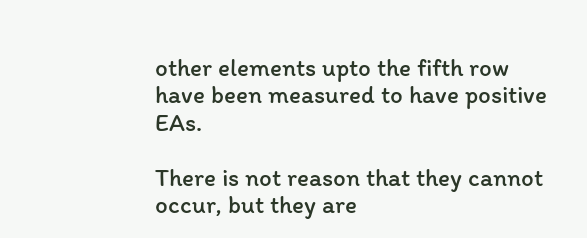other elements upto the fifth row have been measured to have positive EAs.

There is not reason that they cannot occur, but they are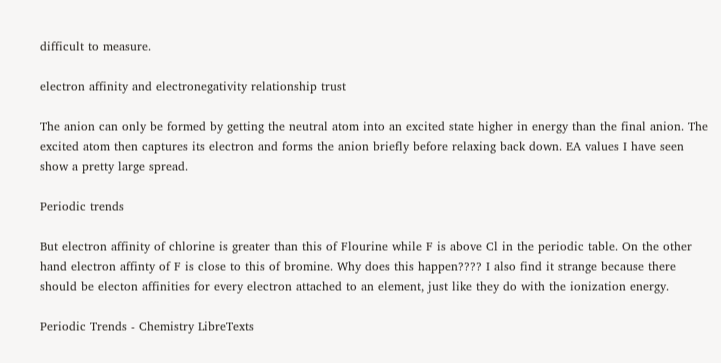difficult to measure.

electron affinity and electronegativity relationship trust

The anion can only be formed by getting the neutral atom into an excited state higher in energy than the final anion. The excited atom then captures its electron and forms the anion briefly before relaxing back down. EA values I have seen show a pretty large spread.

Periodic trends

But electron affinity of chlorine is greater than this of Flourine while F is above Cl in the periodic table. On the other hand electron affinty of F is close to this of bromine. Why does this happen???? I also find it strange because there should be electon affinities for every electron attached to an element, just like they do with the ionization energy.

Periodic Trends - Chemistry LibreTexts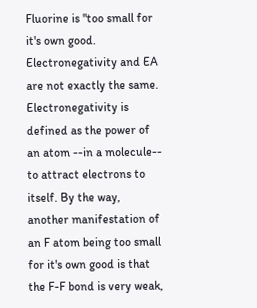Fluorine is "too small for it's own good. Electronegativity and EA are not exactly the same. Electronegativity is defined as the power of an atom --in a molecule-- to attract electrons to itself. By the way, another manifestation of an F atom being too small for it's own good is that the F-F bond is very weak,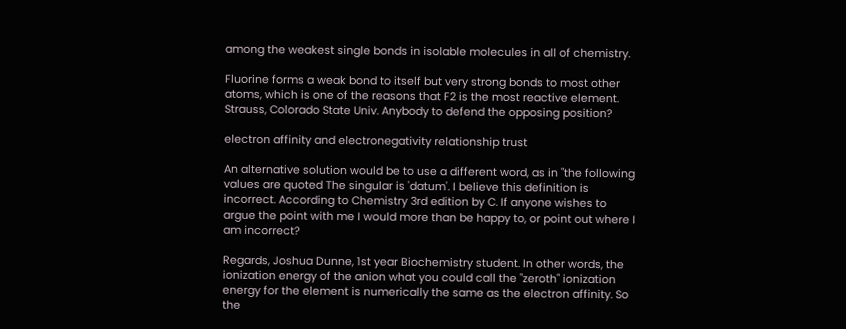among the weakest single bonds in isolable molecules in all of chemistry.

Fluorine forms a weak bond to itself but very strong bonds to most other atoms, which is one of the reasons that F2 is the most reactive element. Strauss, Colorado State Univ. Anybody to defend the opposing position?

electron affinity and electronegativity relationship trust

An alternative solution would be to use a different word, as in "the following values are quoted The singular is 'datum'. I believe this definition is incorrect. According to Chemistry 3rd edition by C. If anyone wishes to argue the point with me I would more than be happy to, or point out where I am incorrect?

Regards, Joshua Dunne, 1st year Biochemistry student. In other words, the ionization energy of the anion what you could call the "zeroth" ionization energy for the element is numerically the same as the electron affinity. So the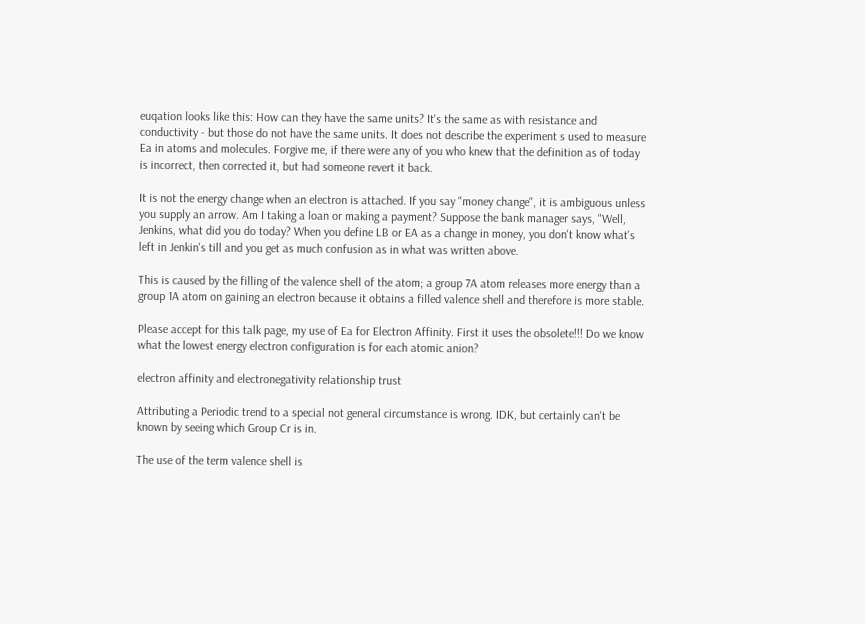euqation looks like this: How can they have the same units? It's the same as with resistance and conductivity - but those do not have the same units. It does not describe the experiment s used to measure Ea in atoms and molecules. Forgive me, if there were any of you who knew that the definition as of today is incorrect, then corrected it, but had someone revert it back.

It is not the energy change when an electron is attached. If you say "money change", it is ambiguous unless you supply an arrow. Am I taking a loan or making a payment? Suppose the bank manager says, "Well, Jenkins, what did you do today? When you define LB or EA as a change in money, you don't know what's left in Jenkin's till and you get as much confusion as in what was written above.

This is caused by the filling of the valence shell of the atom; a group 7A atom releases more energy than a group 1A atom on gaining an electron because it obtains a filled valence shell and therefore is more stable.

Please accept for this talk page, my use of Ea for Electron Affinity. First it uses the obsolete!!! Do we know what the lowest energy electron configuration is for each atomic anion?

electron affinity and electronegativity relationship trust

Attributing a Periodic trend to a special not general circumstance is wrong. IDK, but certainly can't be known by seeing which Group Cr is in.

The use of the term valence shell is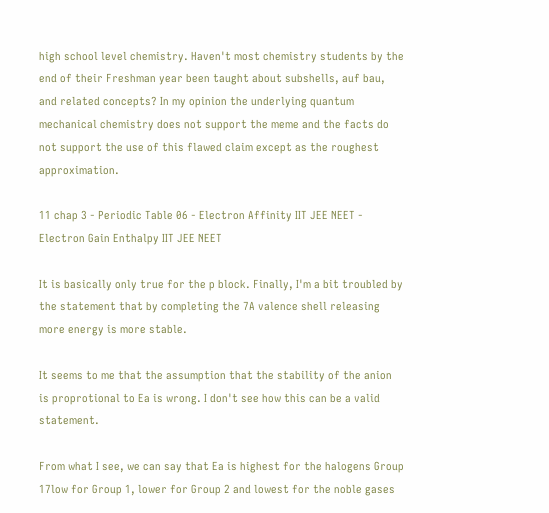high school level chemistry. Haven't most chemistry students by the end of their Freshman year been taught about subshells, auf bau, and related concepts? In my opinion the underlying quantum mechanical chemistry does not support the meme and the facts do not support the use of this flawed claim except as the roughest approximation.

11 chap 3 - Periodic Table 06 - Electron Affinity IIT JEE NEET - Electron Gain Enthalpy IIT JEE NEET

It is basically only true for the p block. Finally, I'm a bit troubled by the statement that by completing the 7A valence shell releasing more energy is more stable.

It seems to me that the assumption that the stability of the anion is proprotional to Ea is wrong. I don't see how this can be a valid statement.

From what I see, we can say that Ea is highest for the halogens Group 17low for Group 1, lower for Group 2 and lowest for the noble gases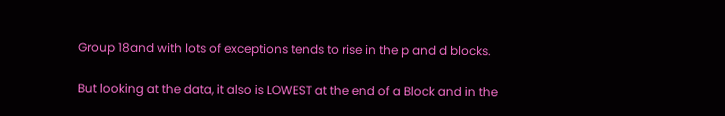Group 18and with lots of exceptions tends to rise in the p and d blocks.

But looking at the data, it also is LOWEST at the end of a Block and in the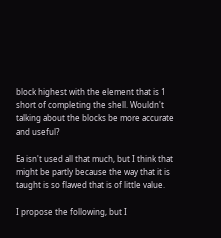block highest with the element that is 1 short of completing the shell. Wouldn't talking about the blocks be more accurate and useful?

Ea isn't used all that much, but I think that might be partly because the way that it is taught is so flawed that is of little value.

I propose the following, but I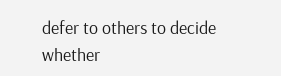defer to others to decide whether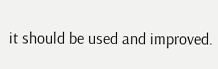it should be used and improved.